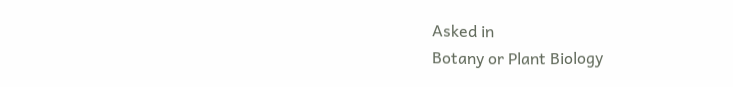Asked in
Botany or Plant Biology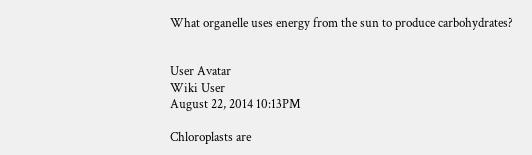What organelle uses energy from the sun to produce carbohydrates?


User Avatar
Wiki User
August 22, 2014 10:13PM

Chloroplasts are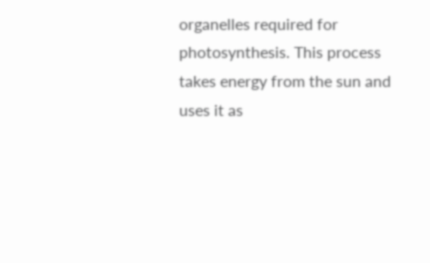organelles required for photosynthesis. This process takes energy from the sun and uses it as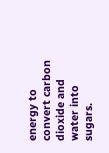energy to convert carbon dioxide and water into sugars.